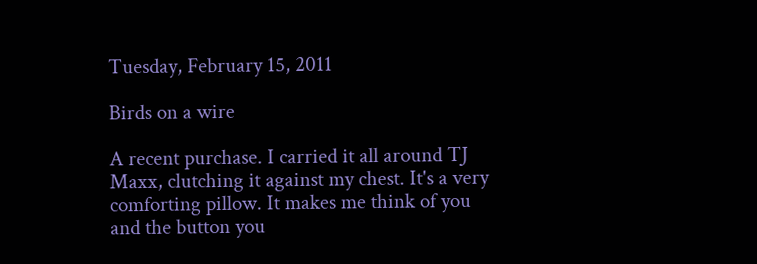Tuesday, February 15, 2011

Birds on a wire

A recent purchase. I carried it all around TJ Maxx, clutching it against my chest. It's a very comforting pillow. It makes me think of you and the button you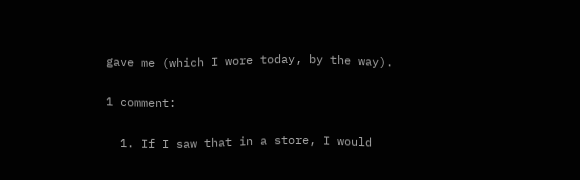gave me (which I wore today, by the way).

1 comment:

  1. If I saw that in a store, I would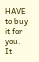HAVE to buy it for you. It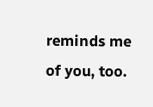reminds me of you, too.